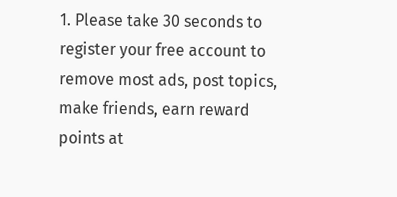1. Please take 30 seconds to register your free account to remove most ads, post topics, make friends, earn reward points at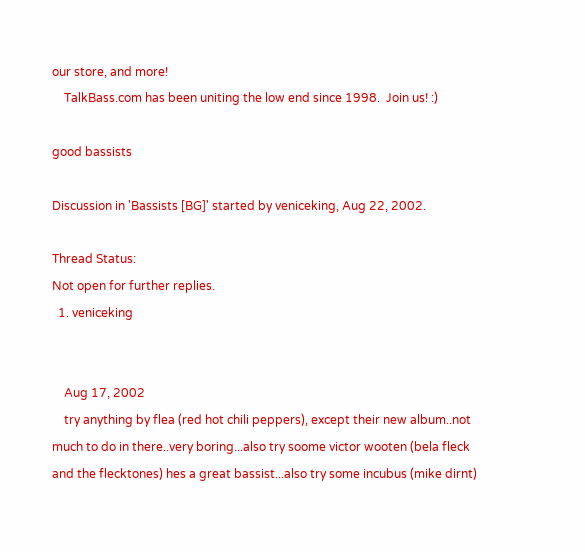our store, and more!
    TalkBass.com has been uniting the low end since 1998.  Join us! :)

good bassists

Discussion in 'Bassists [BG]' started by veniceking, Aug 22, 2002.

Thread Status:
Not open for further replies.
  1. veniceking


    Aug 17, 2002
    try anything by flea (red hot chili peppers), except their new album..not much to do in there..very boring...also try soome victor wooten (bela fleck and the flecktones) hes a great bassist...also try some incubus (mike dirnt)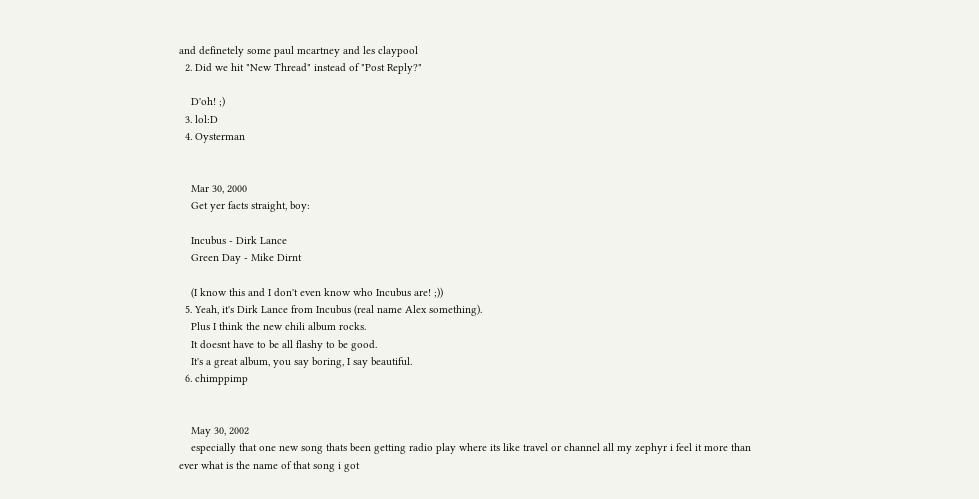and definetely some paul mcartney and les claypool
  2. Did we hit "New Thread" instead of "Post Reply?"

    D'oh! ;)
  3. lol:D
  4. Oysterman


    Mar 30, 2000
    Get yer facts straight, boy:

    Incubus - Dirk Lance
    Green Day - Mike Dirnt

    (I know this and I don't even know who Incubus are! ;))
  5. Yeah, it's Dirk Lance from Incubus (real name Alex something).
    Plus I think the new chili album rocks.
    It doesnt have to be all flashy to be good.
    It's a great album, you say boring, I say beautiful.
  6. chimppimp


    May 30, 2002
    especially that one new song thats been getting radio play where its like travel or channel all my zephyr i feel it more than ever what is the name of that song i got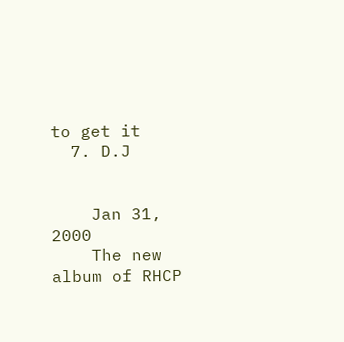to get it
  7. D.J


    Jan 31, 2000
    The new album of RHCP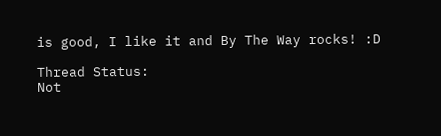is good, I like it and By The Way rocks! :D

Thread Status:
Not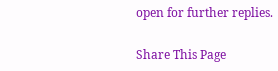open for further replies.

Share This Page